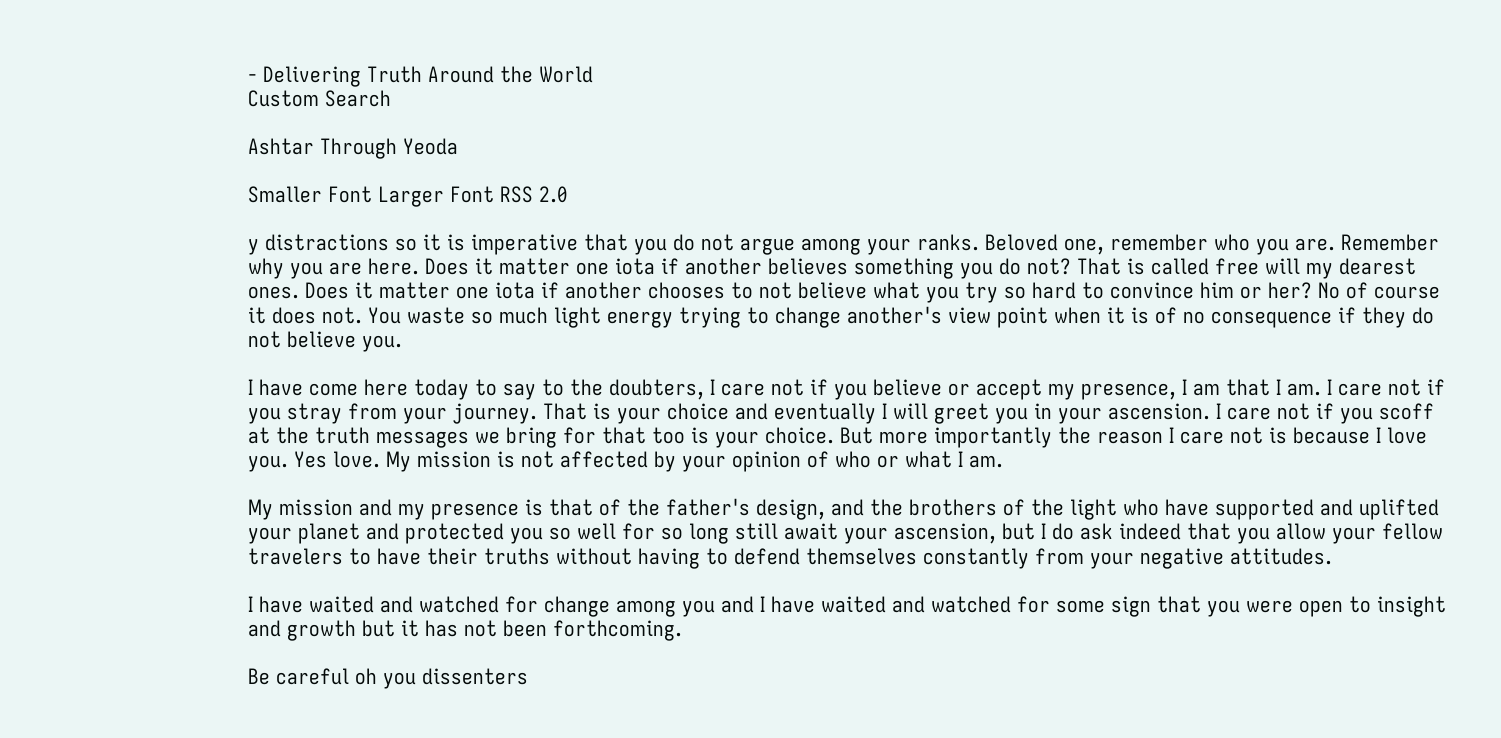- Delivering Truth Around the World
Custom Search

Ashtar Through Yeoda

Smaller Font Larger Font RSS 2.0

y distractions so it is imperative that you do not argue among your ranks. Beloved one, remember who you are. Remember why you are here. Does it matter one iota if another believes something you do not? That is called free will my dearest ones. Does it matter one iota if another chooses to not believe what you try so hard to convince him or her? No of course it does not. You waste so much light energy trying to change another's view point when it is of no consequence if they do not believe you.

I have come here today to say to the doubters, I care not if you believe or accept my presence, I am that I am. I care not if you stray from your journey. That is your choice and eventually I will greet you in your ascension. I care not if you scoff at the truth messages we bring for that too is your choice. But more importantly the reason I care not is because I love you. Yes love. My mission is not affected by your opinion of who or what I am.

My mission and my presence is that of the father's design, and the brothers of the light who have supported and uplifted your planet and protected you so well for so long still await your ascension, but I do ask indeed that you allow your fellow travelers to have their truths without having to defend themselves constantly from your negative attitudes.

I have waited and watched for change among you and I have waited and watched for some sign that you were open to insight and growth but it has not been forthcoming.

Be careful oh you dissenters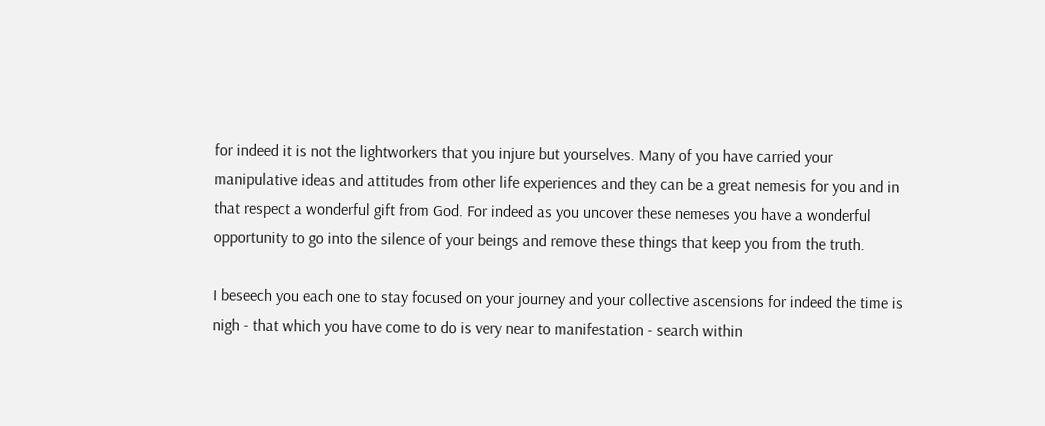for indeed it is not the lightworkers that you injure but yourselves. Many of you have carried your manipulative ideas and attitudes from other life experiences and they can be a great nemesis for you and in that respect a wonderful gift from God. For indeed as you uncover these nemeses you have a wonderful opportunity to go into the silence of your beings and remove these things that keep you from the truth.

I beseech you each one to stay focused on your journey and your collective ascensions for indeed the time is nigh - that which you have come to do is very near to manifestation - search within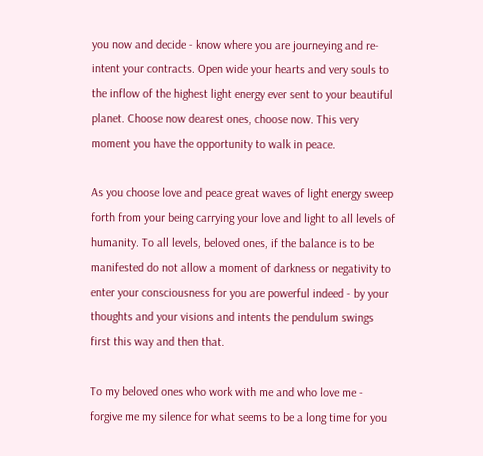you now and decide - know where you are journeying and re-intent your contracts. Open wide your hearts and very souls to the inflow of the highest light energy ever sent to your beautiful planet. Choose now dearest ones, choose now. This very moment you have the opportunity to walk in peace.

As you choose love and peace great waves of light energy sweep forth from your being carrying your love and light to all levels of humanity. To all levels, beloved ones, if the balance is to be manifested do not allow a moment of darkness or negativity to enter your consciousness for you are powerful indeed - by your thoughts and your visions and intents the pendulum swings first this way and then that.

To my beloved ones who work with me and who love me - forgive me my silence for what seems to be a long time for you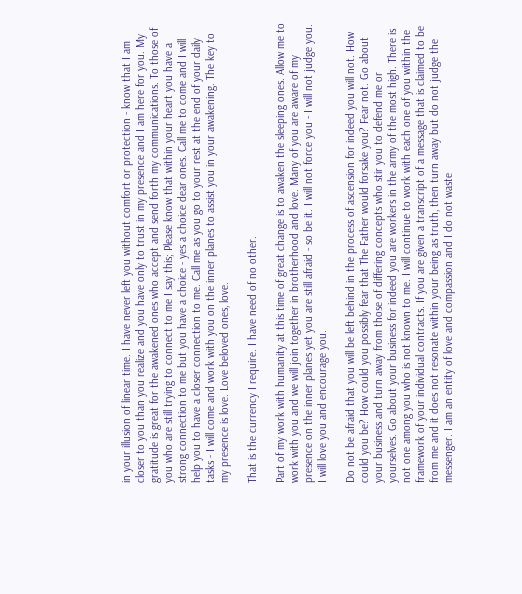in your illusion of linear time. I have never left you without comfort or protection - know that I am closer to you than you realize and you have only to trust in my presence and I am here for you. My gratitude is great for the awakened ones who accept and send forth my communications. To those of you who are still trying to connect to me I say this; Please know that within your heart you have a strong connection to me but you have a choice - yes a choice dear ones. Call me to come and I will help you to have a closer connection to me. Call me as you go to your rest at the end of your daily tasks - I will come and work with you on the inner planes to assist you in your awakening. The key to my presence is love. Love beloved ones, love.

That is the currency I require. I have need of no other.

Part of my work with humanity at this time of great change is to awaken the sleeping ones. Allow me to work with you and we will join together in brotherhood and love. Many of you are aware of my presence on the inner planes yet you are still afraid - so be it. I will not force you - I will not judge you. I will love you and encourage you.

Do not be afraid that you will be left behind in the process of ascension for indeed you will not. How could you be? How could you possibly fear that The Father would forsake you? Fear not. Go about your business and turn away from those of differing concepts who stir you to defend me or yourselves. Go about your business for indeed you are workers in the army of the most high. There is not one among you who is not known to me. I will continue to work with each one of you within the framework of your individual contracts. If you are given a transcript of a message that is claimed to be from me and it does not resonate within your being as truth, then turn away but do not judge the messenger. I am an entity of love and compassion and I do not waste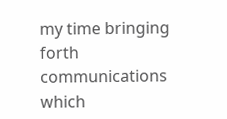my time bringing forth communications which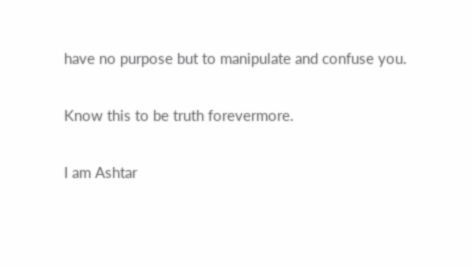have no purpose but to manipulate and confuse you.

Know this to be truth forevermore.

I am Ashtar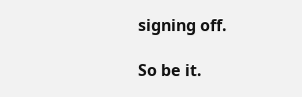signing off.

So be it.